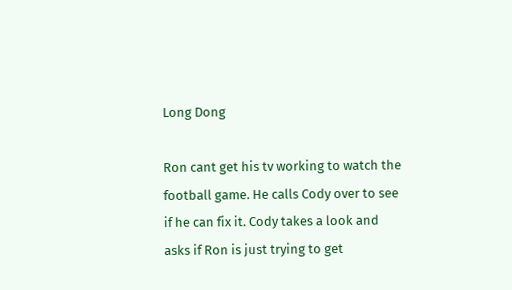Long Dong

Ron cant get his tv working to watch the football game. He calls Cody over to see if he can fix it. Cody takes a look and asks if Ron is just trying to get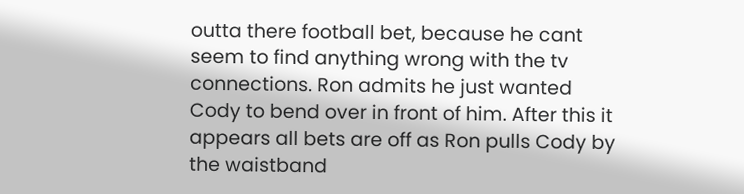outta there football bet, because he cant seem to find anything wrong with the tv connections. Ron admits he just wanted Cody to bend over in front of him. After this it appears all bets are off as Ron pulls Cody by the waistband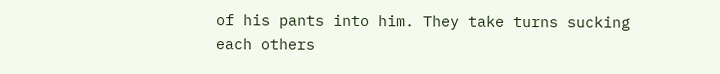of his pants into him. They take turns sucking each others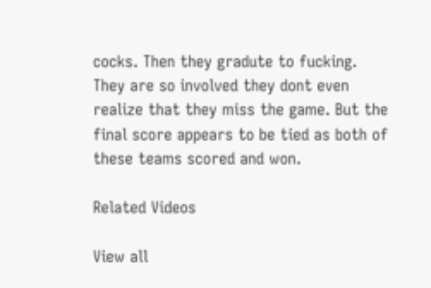cocks. Then they gradute to fucking. They are so involved they dont even realize that they miss the game. But the final score appears to be tied as both of these teams scored and won.

Related Videos

View all